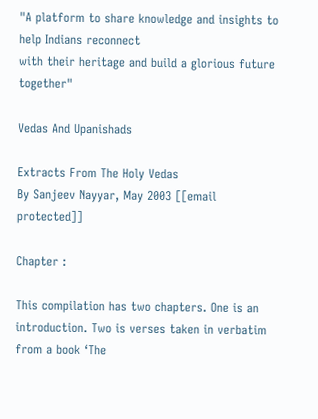"A platform to share knowledge and insights to help Indians reconnect
with their heritage and build a glorious future together"

Vedas And Upanishads

Extracts From The Holy Vedas
By Sanjeev Nayyar, May 2003 [[email protected]]

Chapter :

This compilation has two chapters. One is an introduction. Two is verses taken in verbatim from a book ‘The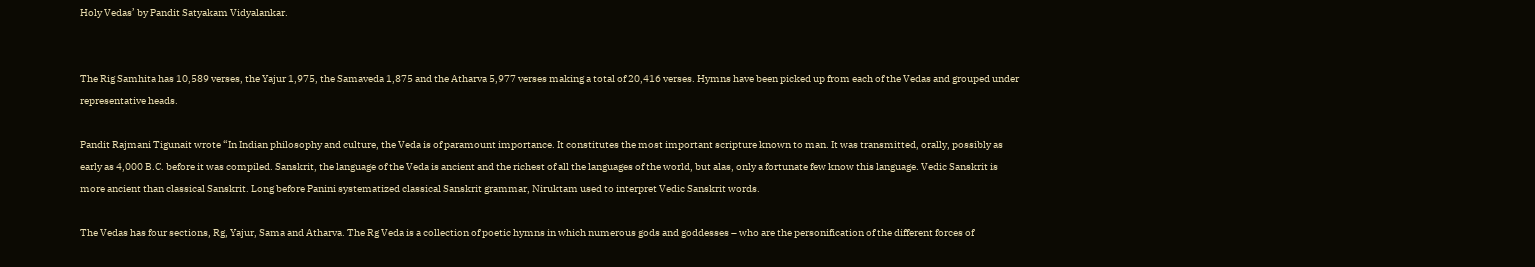Holy Vedas’ by Pandit Satyakam Vidyalankar.


The Rig Samhita has 10,589 verses, the Yajur 1,975, the Samaveda 1,875 and the Atharva 5,977 verses making a total of 20,416 verses. Hymns have been picked up from each of the Vedas and grouped under representative heads.

Pandit Rajmani Tigunait wrote “In Indian philosophy and culture, the Veda is of paramount importance. It constitutes the most important scripture known to man. It was transmitted, orally, possibly as early as 4,000 B.C. before it was compiled. Sanskrit, the language of the Veda is ancient and the richest of all the languages of the world, but alas, only a fortunate few know this language. Vedic Sanskrit is more ancient than classical Sanskrit. Long before Panini systematized classical Sanskrit grammar, Niruktam used to interpret Vedic Sanskrit words.

The Vedas has four sections, Rg, Yajur, Sama and Atharva. The Rg Veda is a collection of poetic hymns in which numerous gods and goddesses – who are the personification of the different forces of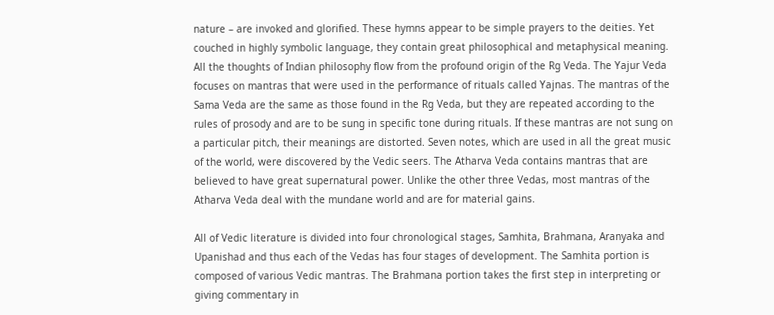nature – are invoked and glorified. These hymns appear to be simple prayers to the deities. Yet couched in highly symbolic language, they contain great philosophical and metaphysical meaning. All the thoughts of Indian philosophy flow from the profound origin of the Rg Veda. The Yajur Veda focuses on mantras that were used in the performance of rituals called Yajnas. The mantras of the Sama Veda are the same as those found in the Rg Veda, but they are repeated according to the rules of prosody and are to be sung in specific tone during rituals. If these mantras are not sung on a particular pitch, their meanings are distorted. Seven notes, which are used in all the great music of the world, were discovered by the Vedic seers. The Atharva Veda contains mantras that are believed to have great supernatural power. Unlike the other three Vedas, most mantras of the Atharva Veda deal with the mundane world and are for material gains.

All of Vedic literature is divided into four chronological stages, Samhita, Brahmana, Aranyaka and Upanishad and thus each of the Vedas has four stages of development. The Samhita portion is composed of various Vedic mantras. The Brahmana portion takes the first step in interpreting or giving commentary in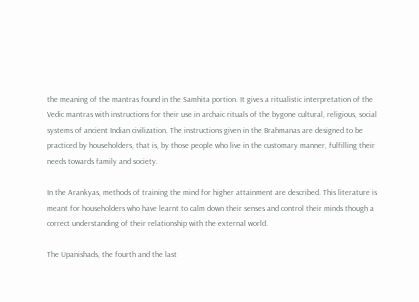the meaning of the mantras found in the Samhita portion. It gives a ritualistic interpretation of the Vedic mantras with instructions for their use in archaic rituals of the bygone cultural, religious, social systems of ancient Indian civilization. The instructions given in the Brahmanas are designed to be practiced by householders, that is, by those people who live in the customary manner, fulfilling their needs towards family and society.

In the Arankyas, methods of training the mind for higher attainment are described. This literature is meant for householders who have learnt to calm down their senses and control their minds though a correct understanding of their relationship with the external world.

The Upanishads, the fourth and the last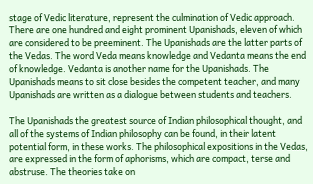stage of Vedic literature, represent the culmination of Vedic approach. There are one hundred and eight prominent Upanishads, eleven of which are considered to be preeminent. The Upanishads are the latter parts of the Vedas. The word Veda means knowledge and Vedanta means the end of knowledge. Vedanta is another name for the Upanishads. The Upanishads means to sit close besides the competent teacher, and many Upanishads are written as a dialogue between students and teachers.

The Upanishads the greatest source of Indian philosophical thought, and all of the systems of Indian philosophy can be found, in their latent potential form, in these works. The philosophical expositions in the Vedas, are expressed in the form of aphorisms, which are compact, terse and abstruse. The theories take on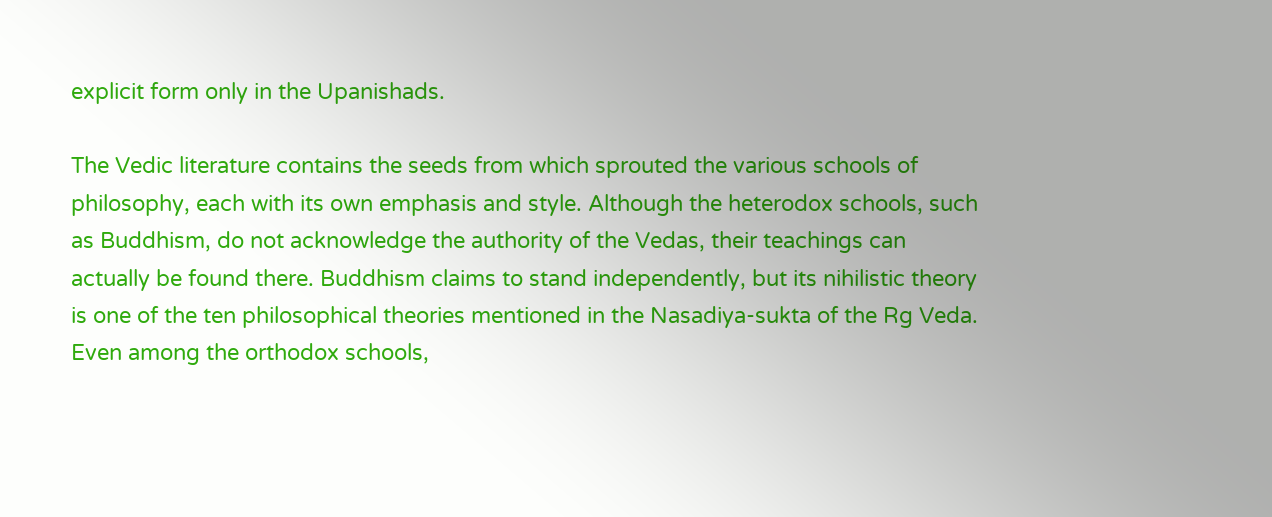explicit form only in the Upanishads.

The Vedic literature contains the seeds from which sprouted the various schools of philosophy, each with its own emphasis and style. Although the heterodox schools, such as Buddhism, do not acknowledge the authority of the Vedas, their teachings can actually be found there. Buddhism claims to stand independently, but its nihilistic theory is one of the ten philosophical theories mentioned in the Nasadiya-sukta of the Rg Veda. Even among the orthodox schools,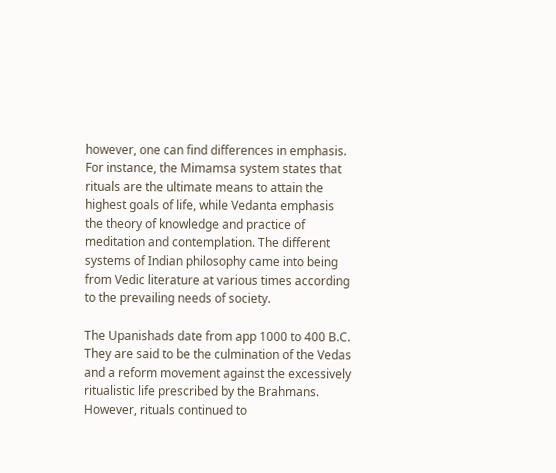however, one can find differences in emphasis. For instance, the Mimamsa system states that rituals are the ultimate means to attain the highest goals of life, while Vedanta emphasis the theory of knowledge and practice of meditation and contemplation. The different systems of Indian philosophy came into being from Vedic literature at various times according to the prevailing needs of society.

The Upanishads date from app 1000 to 400 B.C. They are said to be the culmination of the Vedas and a reform movement against the excessively ritualistic life prescribed by the Brahmans. However, rituals continued to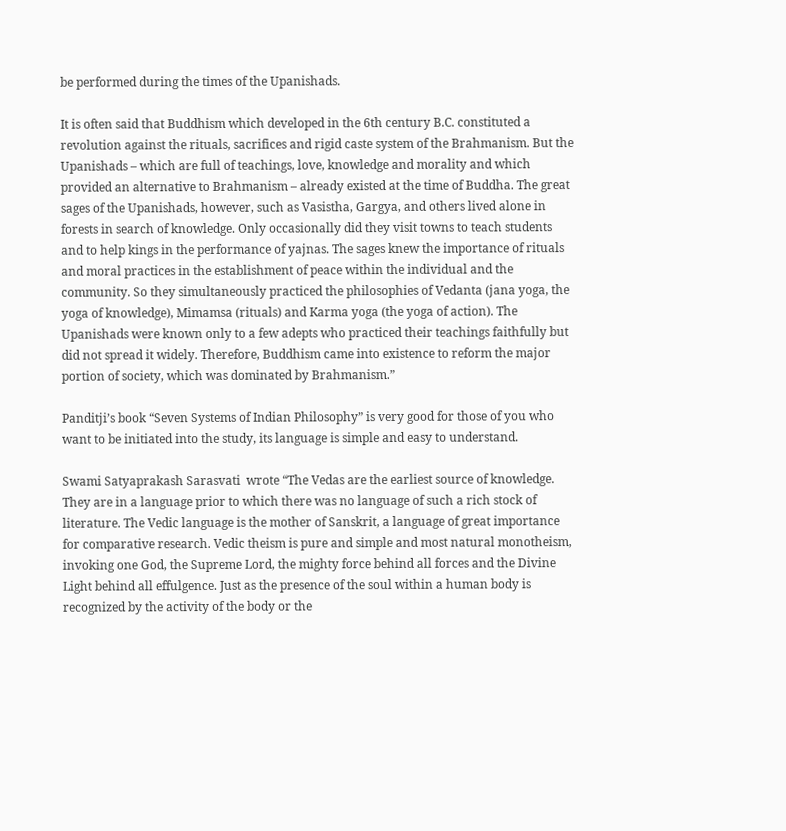be performed during the times of the Upanishads.

It is often said that Buddhism which developed in the 6th century B.C. constituted a revolution against the rituals, sacrifices and rigid caste system of the Brahmanism. But the Upanishads – which are full of teachings, love, knowledge and morality and which provided an alternative to Brahmanism – already existed at the time of Buddha. The great sages of the Upanishads, however, such as Vasistha, Gargya, and others lived alone in forests in search of knowledge. Only occasionally did they visit towns to teach students and to help kings in the performance of yajnas. The sages knew the importance of rituals and moral practices in the establishment of peace within the individual and the community. So they simultaneously practiced the philosophies of Vedanta (jana yoga, the yoga of knowledge), Mimamsa (rituals) and Karma yoga (the yoga of action). The Upanishads were known only to a few adepts who practiced their teachings faithfully but did not spread it widely. Therefore, Buddhism came into existence to reform the major portion of society, which was dominated by Brahmanism.”

Panditji’s book “Seven Systems of Indian Philosophy” is very good for those of you who want to be initiated into the study, its language is simple and easy to understand.

Swami Satyaprakash Sarasvati  wrote “The Vedas are the earliest source of knowledge. They are in a language prior to which there was no language of such a rich stock of literature. The Vedic language is the mother of Sanskrit, a language of great importance for comparative research. Vedic theism is pure and simple and most natural monotheism, invoking one God, the Supreme Lord, the mighty force behind all forces and the Divine Light behind all effulgence. Just as the presence of the soul within a human body is recognized by the activity of the body or the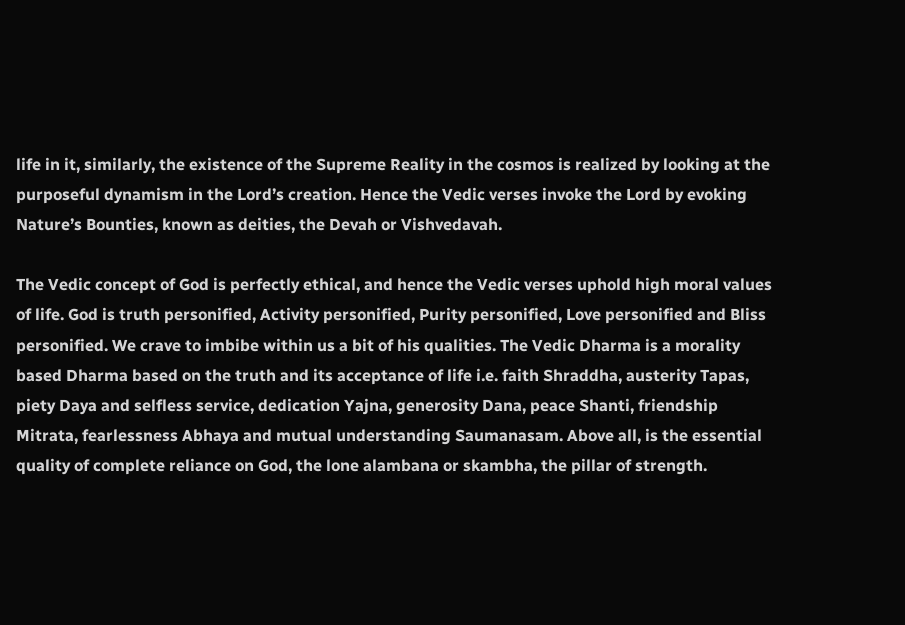life in it, similarly, the existence of the Supreme Reality in the cosmos is realized by looking at the purposeful dynamism in the Lord’s creation. Hence the Vedic verses invoke the Lord by evoking Nature’s Bounties, known as deities, the Devah or Vishvedavah.

The Vedic concept of God is perfectly ethical, and hence the Vedic verses uphold high moral values of life. God is truth personified, Activity personified, Purity personified, Love personified and Bliss personified. We crave to imbibe within us a bit of his qualities. The Vedic Dharma is a morality based Dharma based on the truth and its acceptance of life i.e. faith Shraddha, austerity Tapas, piety Daya and selfless service, dedication Yajna, generosity Dana, peace Shanti, friendship Mitrata, fearlessness Abhaya and mutual understanding Saumanasam. Above all, is the essential quality of complete reliance on God, the lone alambana or skambha, the pillar of strength.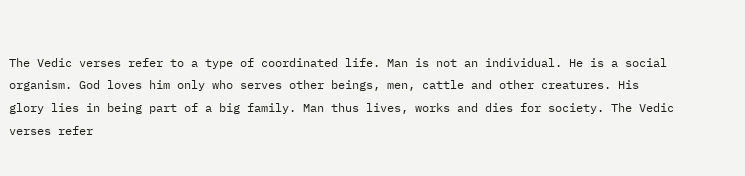The Vedic verses refer to a type of coordinated life. Man is not an individual. He is a social organism. God loves him only who serves other beings, men, cattle and other creatures. His glory lies in being part of a big family. Man thus lives, works and dies for society. The Vedic verses refer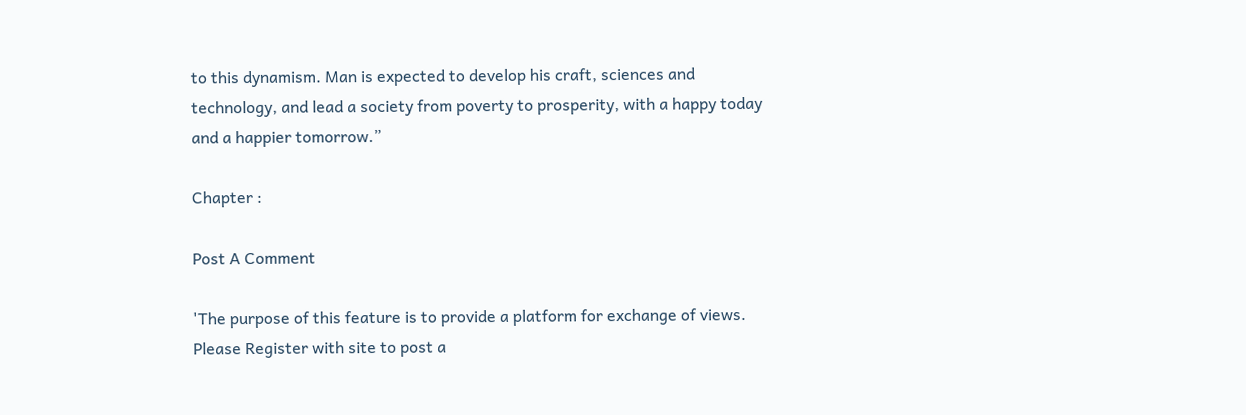to this dynamism. Man is expected to develop his craft, sciences and technology, and lead a society from poverty to prosperity, with a happy today and a happier tomorrow.”

Chapter :

Post A Comment

'The purpose of this feature is to provide a platform for exchange of views.
Please Register with site to post a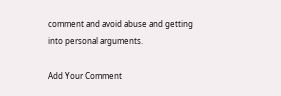comment and avoid abuse and getting into personal arguments.

Add Your Comment